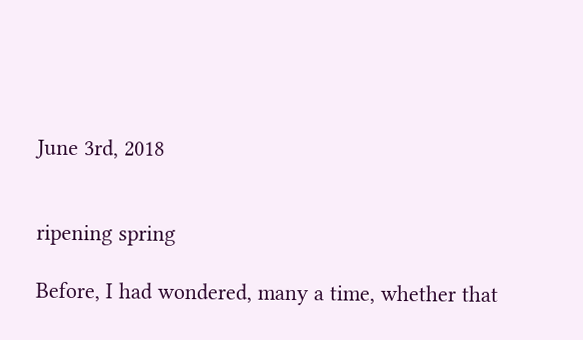June 3rd, 2018


ripening spring

Before, I had wondered, many a time, whether that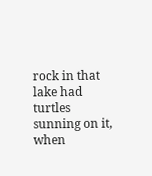rock in that lake had turtles sunning on it, when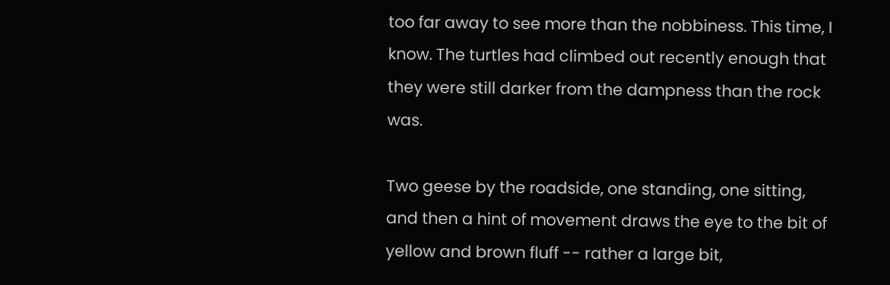too far away to see more than the nobbiness. This time, I know. The turtles had climbed out recently enough that they were still darker from the dampness than the rock was.

Two geese by the roadside, one standing, one sitting, and then a hint of movement draws the eye to the bit of yellow and brown fluff -- rather a large bit,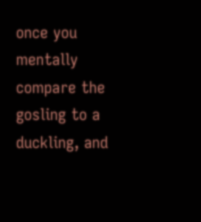once you mentally compare the gosling to a duckling, and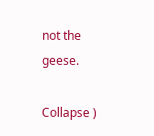not the geese.

Collapse )